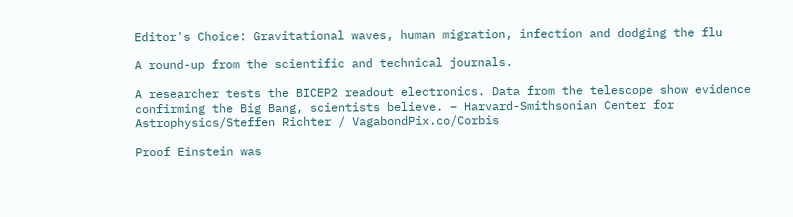Editor's Choice: Gravitational waves, human migration, infection and dodging the flu

A round-up from the scientific and technical journals.

A researcher tests the BICEP2 readout electronics. Data from the telescope show evidence confirming the Big Bang, scientists believe. – Harvard-Smithsonian Center for Astrophysics/Steffen Richter / VagabondPix.co/Corbis

Proof Einstein was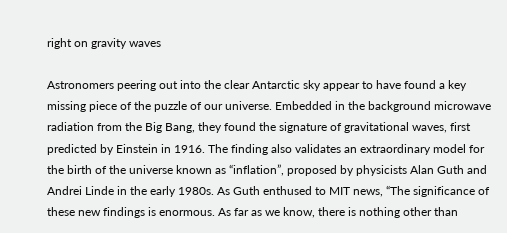right on gravity waves

Astronomers peering out into the clear Antarctic sky appear to have found a key missing piece of the puzzle of our universe. Embedded in the background microwave radiation from the Big Bang, they found the signature of gravitational waves, first predicted by Einstein in 1916. The finding also validates an extraordinary model for the birth of the universe known as “inflation”, proposed by physicists Alan Guth and Andrei Linde in the early 1980s. As Guth enthused to MIT news, “The significance of these new findings is enormous. As far as we know, there is nothing other than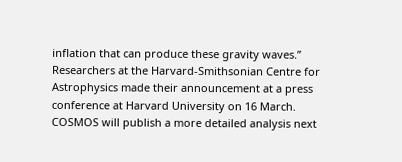inflation that can produce these gravity waves.” Researchers at the Harvard-Smithsonian Centre for Astrophysics made their announcement at a press conference at Harvard University on 16 March. COSMOS will publish a more detailed analysis next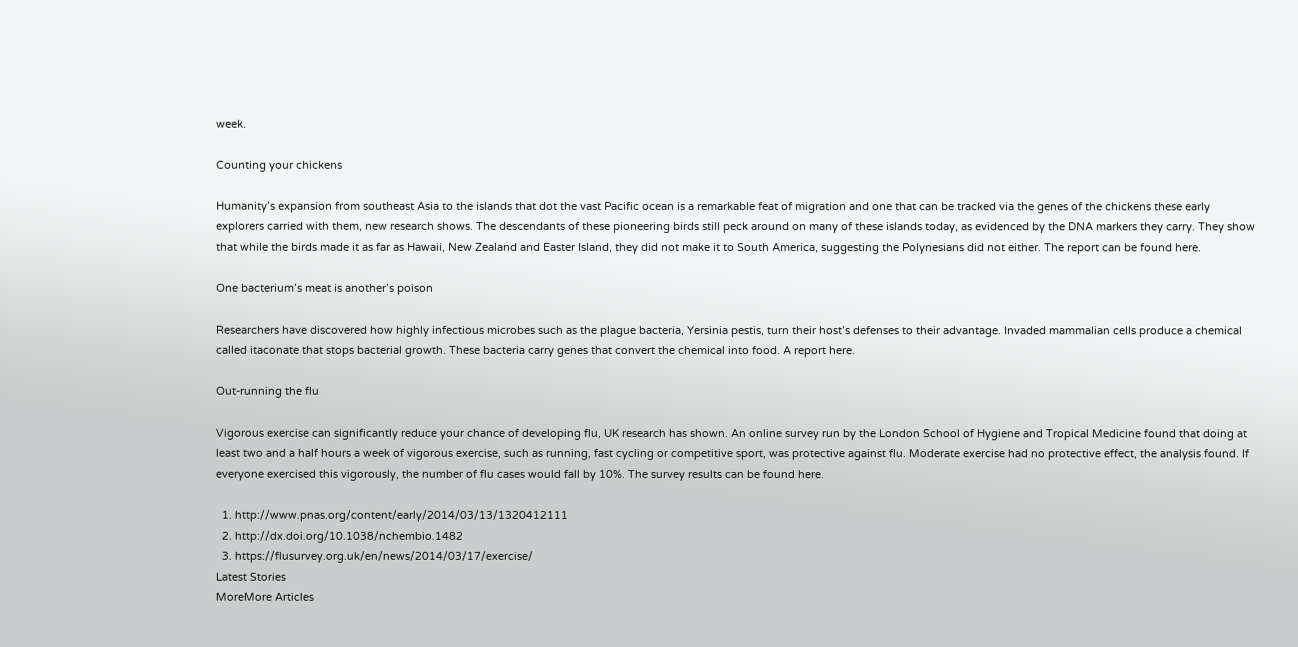week.

Counting your chickens

Humanity’s expansion from southeast Asia to the islands that dot the vast Pacific ocean is a remarkable feat of migration and one that can be tracked via the genes of the chickens these early explorers carried with them, new research shows. The descendants of these pioneering birds still peck around on many of these islands today, as evidenced by the DNA markers they carry. They show that while the birds made it as far as Hawaii, New Zealand and Easter Island, they did not make it to South America, suggesting the Polynesians did not either. The report can be found here.

One bacterium’s meat is another’s poison

Researchers have discovered how highly infectious microbes such as the plague bacteria, Yersinia pestis, turn their host’s defenses to their advantage. Invaded mammalian cells produce a chemical called itaconate that stops bacterial growth. These bacteria carry genes that convert the chemical into food. A report here.

Out-running the flu

Vigorous exercise can significantly reduce your chance of developing flu, UK research has shown. An online survey run by the London School of Hygiene and Tropical Medicine found that doing at least two and a half hours a week of vigorous exercise, such as running, fast cycling or competitive sport, was protective against flu. Moderate exercise had no protective effect, the analysis found. If everyone exercised this vigorously, the number of flu cases would fall by 10%. The survey results can be found here.

  1. http://www.pnas.org/content/early/2014/03/13/1320412111
  2. http://dx.doi.org/10.1038/nchembio.1482
  3. https://flusurvey.org.uk/en/news/2014/03/17/exercise/
Latest Stories
MoreMore Articles